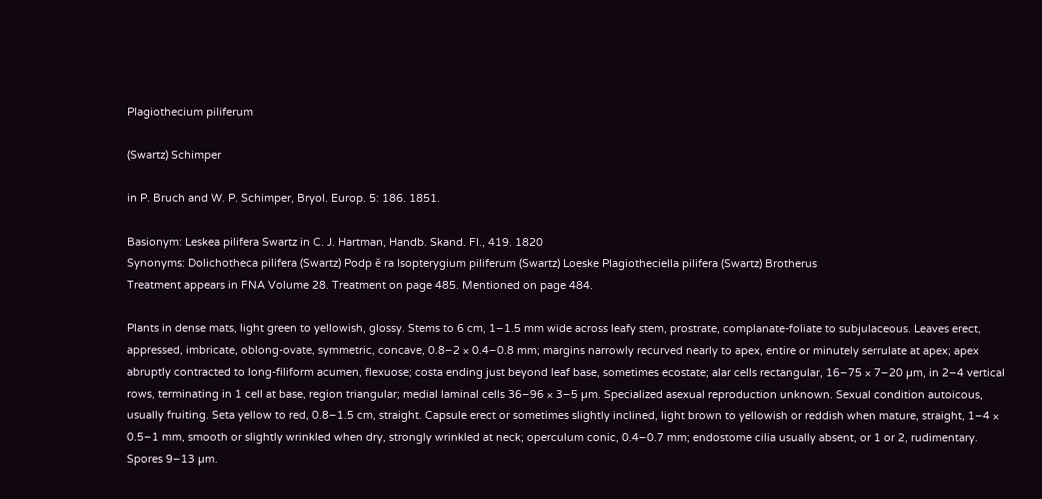Plagiothecium piliferum

(Swartz) Schimper

in P. Bruch and W. P. Schimper, Bryol. Europ. 5: 186. 1851.

Basionym: Leskea pilifera Swartz in C. J. Hartman, Handb. Skand. Fl., 419. 1820
Synonyms: Dolichotheca pilifera (Swartz) Podp ĕ ra Isopterygium piliferum (Swartz) Loeske Plagiotheciella pilifera (Swartz) Brotherus
Treatment appears in FNA Volume 28. Treatment on page 485. Mentioned on page 484.

Plants in dense mats, light green to yellowish, glossy. Stems to 6 cm, 1–1.5 mm wide across leafy stem, prostrate, complanate-foliate to subjulaceous. Leaves erect, appressed, imbricate, oblong-ovate, symmetric, concave, 0.8–2 × 0.4–0.8 mm; margins narrowly recurved nearly to apex, entire or minutely serrulate at apex; apex abruptly contracted to long-filiform acumen, flexuose; costa ending just beyond leaf base, sometimes ecostate; alar cells rectangular, 16–75 × 7–20 µm, in 2–4 vertical rows, terminating in 1 cell at base, region triangular; medial laminal cells 36–96 × 3–5 µm. Specialized asexual reproduction unknown. Sexual condition autoicous, usually fruiting. Seta yellow to red, 0.8–1.5 cm, straight. Capsule erect or sometimes slightly inclined, light brown to yellowish or reddish when mature, straight, 1–4 × 0.5–1 mm, smooth or slightly wrinkled when dry, strongly wrinkled at neck; operculum conic, 0.4–0.7 mm; endostome cilia usually absent, or 1 or 2, rudimentary. Spores 9–13 µm.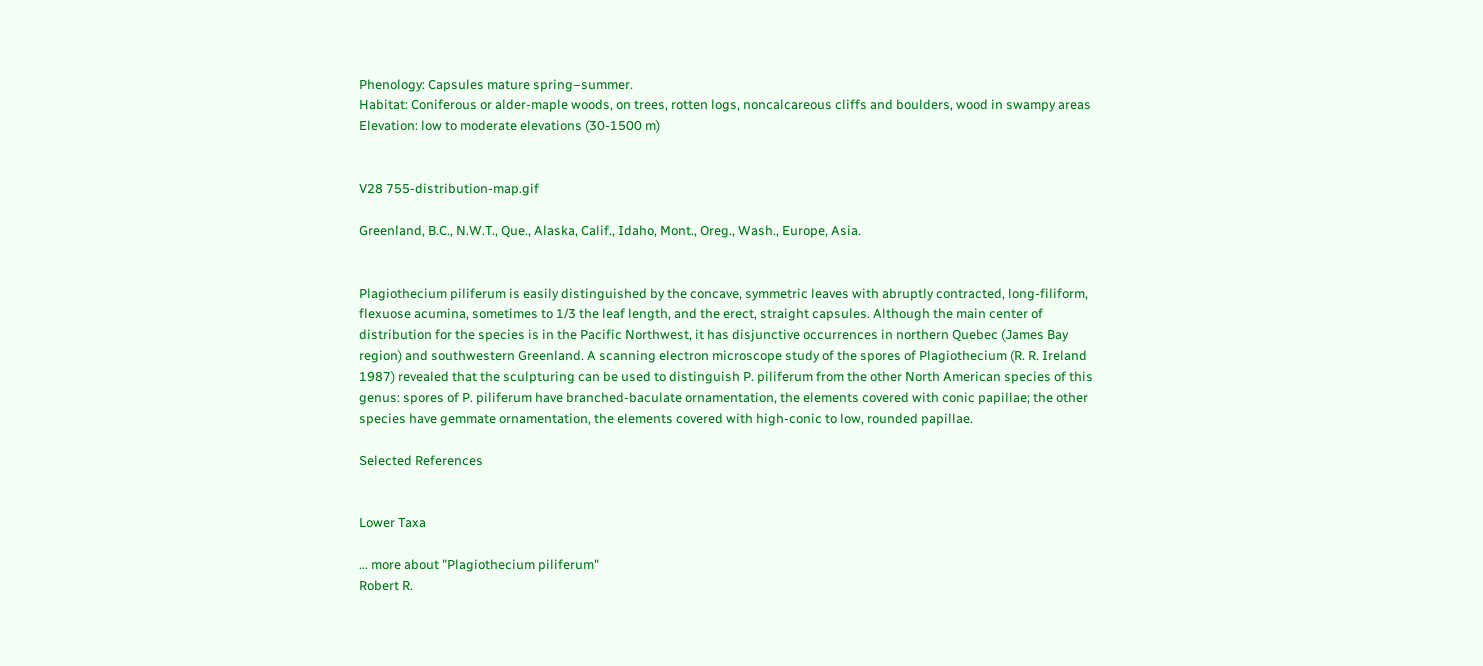Phenology: Capsules mature spring–summer.
Habitat: Coniferous or alder-maple woods, on trees, rotten logs, noncalcareous cliffs and boulders, wood in swampy areas
Elevation: low to moderate elevations (30-1500 m)


V28 755-distribution-map.gif

Greenland, B.C., N.W.T., Que., Alaska, Calif., Idaho, Mont., Oreg., Wash., Europe, Asia.


Plagiothecium piliferum is easily distinguished by the concave, symmetric leaves with abruptly contracted, long-filiform, flexuose acumina, sometimes to 1/3 the leaf length, and the erect, straight capsules. Although the main center of distribution for the species is in the Pacific Northwest, it has disjunctive occurrences in northern Quebec (James Bay region) and southwestern Greenland. A scanning electron microscope study of the spores of Plagiothecium (R. R. Ireland 1987) revealed that the sculpturing can be used to distinguish P. piliferum from the other North American species of this genus: spores of P. piliferum have branched-baculate ornamentation, the elements covered with conic papillae; the other species have gemmate ornamentation, the elements covered with high-conic to low, rounded papillae.

Selected References


Lower Taxa

... more about "Plagiothecium piliferum"
Robert R.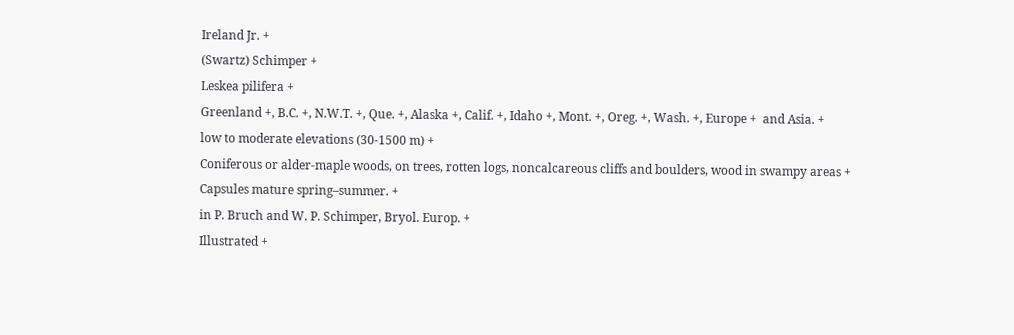Ireland Jr. +
(Swartz) Schimper +
Leskea pilifera +
Greenland +, B.C. +, N.W.T. +, Que. +, Alaska +, Calif. +, Idaho +, Mont. +, Oreg. +, Wash. +, Europe +  and Asia. +
low to moderate elevations (30-1500 m) +
Coniferous or alder-maple woods, on trees, rotten logs, noncalcareous cliffs and boulders, wood in swampy areas +
Capsules mature spring–summer. +
in P. Bruch and W. P. Schimper, Bryol. Europ. +
Illustrated +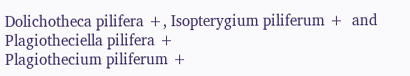Dolichotheca pilifera +, Isopterygium piliferum +  and Plagiotheciella pilifera +
Plagiothecium piliferum +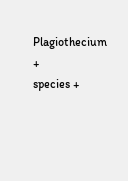Plagiothecium +
species +